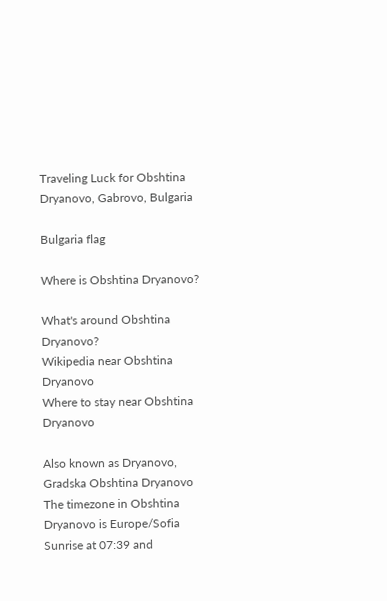Traveling Luck for Obshtina Dryanovo, Gabrovo, Bulgaria

Bulgaria flag

Where is Obshtina Dryanovo?

What's around Obshtina Dryanovo?
Wikipedia near Obshtina Dryanovo
Where to stay near Obshtina Dryanovo

Also known as Dryanovo, Gradska Obshtina Dryanovo
The timezone in Obshtina Dryanovo is Europe/Sofia
Sunrise at 07:39 and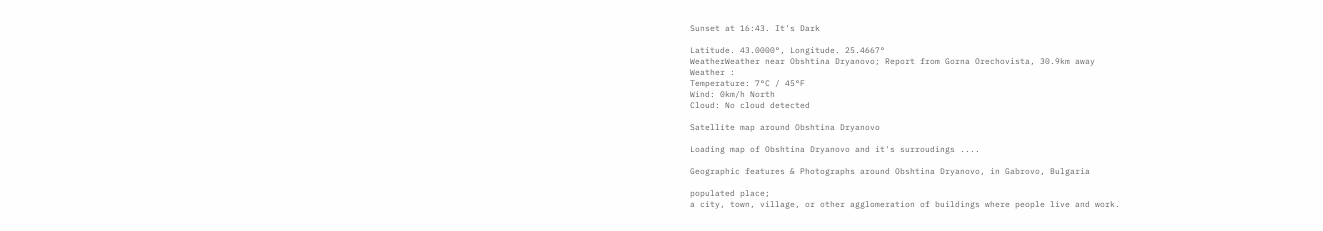Sunset at 16:43. It's Dark

Latitude. 43.0000°, Longitude. 25.4667°
WeatherWeather near Obshtina Dryanovo; Report from Gorna Orechovista, 30.9km away
Weather :
Temperature: 7°C / 45°F
Wind: 0km/h North
Cloud: No cloud detected

Satellite map around Obshtina Dryanovo

Loading map of Obshtina Dryanovo and it's surroudings ....

Geographic features & Photographs around Obshtina Dryanovo, in Gabrovo, Bulgaria

populated place;
a city, town, village, or other agglomeration of buildings where people live and work.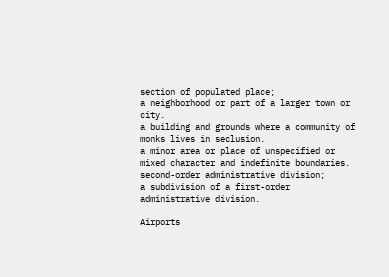section of populated place;
a neighborhood or part of a larger town or city.
a building and grounds where a community of monks lives in seclusion.
a minor area or place of unspecified or mixed character and indefinite boundaries.
second-order administrative division;
a subdivision of a first-order administrative division.

Airports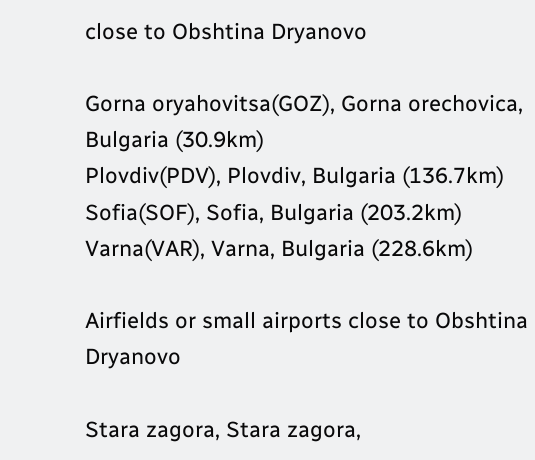close to Obshtina Dryanovo

Gorna oryahovitsa(GOZ), Gorna orechovica, Bulgaria (30.9km)
Plovdiv(PDV), Plovdiv, Bulgaria (136.7km)
Sofia(SOF), Sofia, Bulgaria (203.2km)
Varna(VAR), Varna, Bulgaria (228.6km)

Airfields or small airports close to Obshtina Dryanovo

Stara zagora, Stara zagora,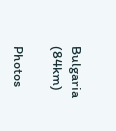Bulgaria (84km)

Photos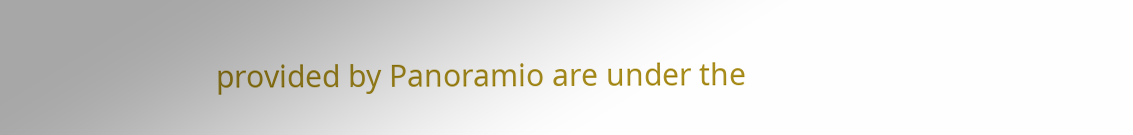provided by Panoramio are under the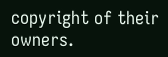copyright of their owners.